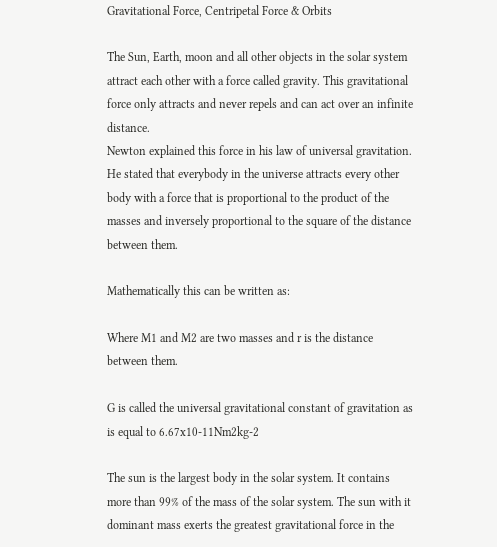Gravitational Force, Centripetal Force & Orbits

The Sun, Earth, moon and all other objects in the solar system attract each other with a force called gravity. This gravitational force only attracts and never repels and can act over an infinite distance.
Newton explained this force in his law of universal gravitation. He stated that everybody in the universe attracts every other body with a force that is proportional to the product of the masses and inversely proportional to the square of the distance between them.

Mathematically this can be written as:

Where M1 and M2 are two masses and r is the distance between them.

G is called the universal gravitational constant of gravitation as is equal to 6.67x10-11Nm2kg-2

The sun is the largest body in the solar system. It contains more than 99% of the mass of the solar system. The sun with it dominant mass exerts the greatest gravitational force in the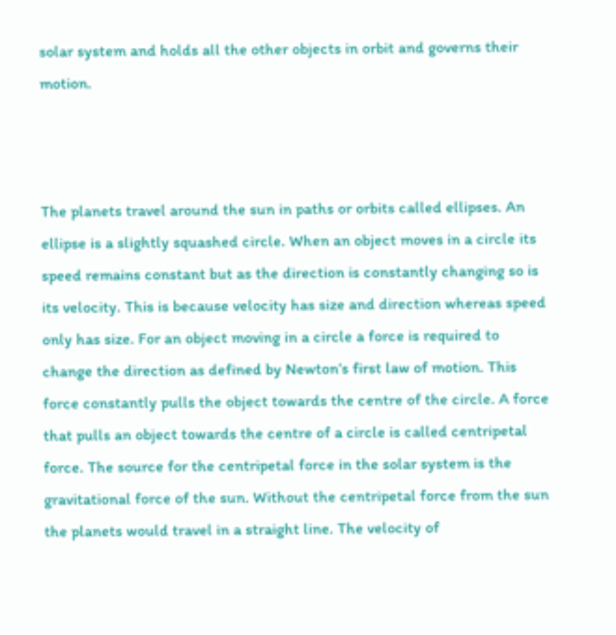solar system and holds all the other objects in orbit and governs their motion.



The planets travel around the sun in paths or orbits called ellipses. An ellipse is a slightly squashed circle. When an object moves in a circle its speed remains constant but as the direction is constantly changing so is its velocity. This is because velocity has size and direction whereas speed only has size. For an object moving in a circle a force is required to change the direction as defined by Newton’s first law of motion. This force constantly pulls the object towards the centre of the circle. A force that pulls an object towards the centre of a circle is called centripetal force. The source for the centripetal force in the solar system is the gravitational force of the sun. Without the centripetal force from the sun the planets would travel in a straight line. The velocity of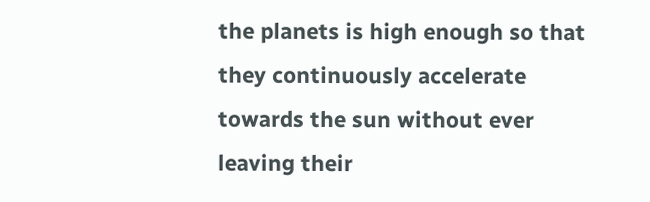the planets is high enough so that they continuously accelerate towards the sun without ever leaving their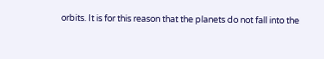orbits. It is for this reason that the planets do not fall into the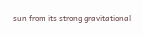sun from its strong gravitational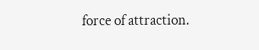force of attraction.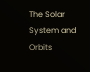The Solar System and Orbits